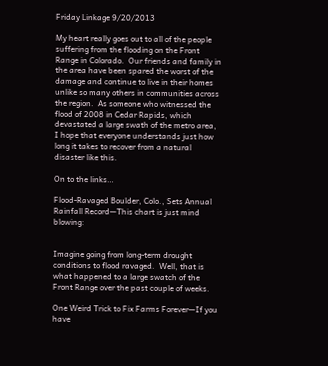Friday Linkage 9/20/2013

My heart really goes out to all of the people suffering from the flooding on the Front Range in Colorado.  Our friends and family in the area have been spared the worst of the damage and continue to live in their homes unlike so many others in communities across the region.  As someone who witnessed the flood of 2008 in Cedar Rapids, which devastated a large swath of the metro area, I hope that everyone understands just how long it takes to recover from a natural disaster like this.

On to the links…

Flood-Ravaged Boulder, Colo., Sets Annual Rainfall Record—This chart is just mind blowing:


Imagine going from long-term drought conditions to flood ravaged.  Well, that is what happened to a large swatch of the Front Range over the past couple of weeks.

One Weird Trick to Fix Farms Forever—If you have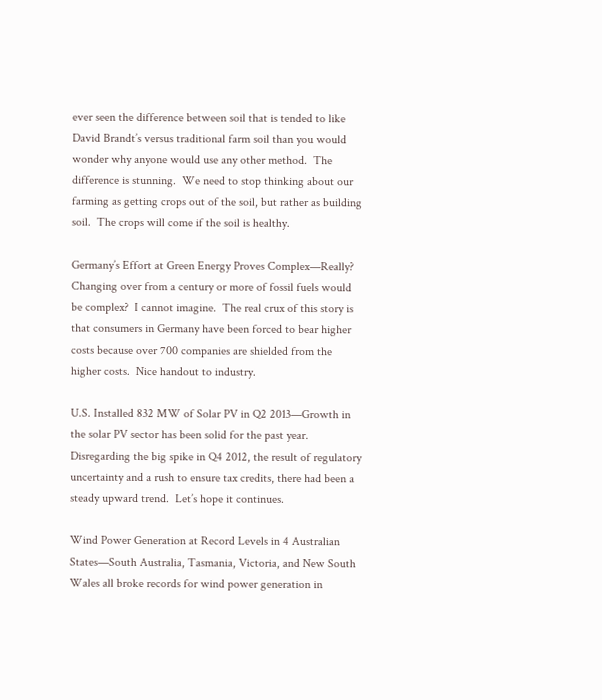ever seen the difference between soil that is tended to like David Brandt’s versus traditional farm soil than you would wonder why anyone would use any other method.  The difference is stunning.  We need to stop thinking about our farming as getting crops out of the soil, but rather as building soil.  The crops will come if the soil is healthy.

Germany’s Effort at Green Energy Proves Complex—Really?  Changing over from a century or more of fossil fuels would be complex?  I cannot imagine.  The real crux of this story is that consumers in Germany have been forced to bear higher costs because over 700 companies are shielded from the higher costs.  Nice handout to industry.

U.S. Installed 832 MW of Solar PV in Q2 2013—Growth in the solar PV sector has been solid for the past year.  Disregarding the big spike in Q4 2012, the result of regulatory uncertainty and a rush to ensure tax credits, there had been a steady upward trend.  Let’s hope it continues.

Wind Power Generation at Record Levels in 4 Australian States—South Australia, Tasmania, Victoria, and New South Wales all broke records for wind power generation in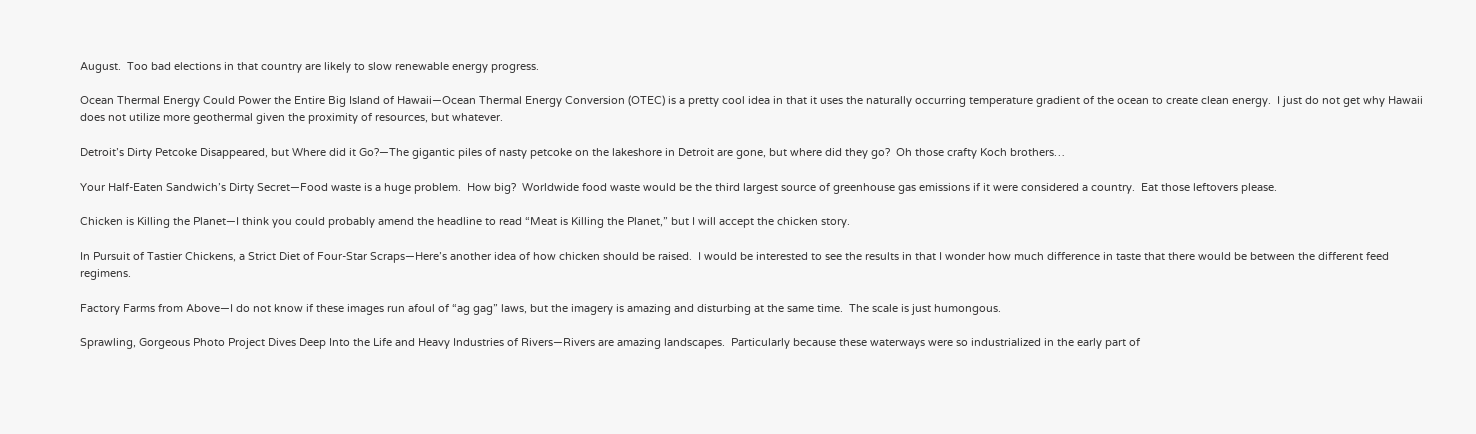August.  Too bad elections in that country are likely to slow renewable energy progress.

Ocean Thermal Energy Could Power the Entire Big Island of Hawaii—Ocean Thermal Energy Conversion (OTEC) is a pretty cool idea in that it uses the naturally occurring temperature gradient of the ocean to create clean energy.  I just do not get why Hawaii does not utilize more geothermal given the proximity of resources, but whatever.

Detroit’s Dirty Petcoke Disappeared, but Where did it Go?—The gigantic piles of nasty petcoke on the lakeshore in Detroit are gone, but where did they go?  Oh those crafty Koch brothers…

Your Half-Eaten Sandwich’s Dirty Secret—Food waste is a huge problem.  How big?  Worldwide food waste would be the third largest source of greenhouse gas emissions if it were considered a country.  Eat those leftovers please.

Chicken is Killing the Planet—I think you could probably amend the headline to read “Meat is Killing the Planet,” but I will accept the chicken story.

In Pursuit of Tastier Chickens, a Strict Diet of Four-Star Scraps—Here’s another idea of how chicken should be raised.  I would be interested to see the results in that I wonder how much difference in taste that there would be between the different feed regimens.

Factory Farms from Above—I do not know if these images run afoul of “ag gag” laws, but the imagery is amazing and disturbing at the same time.  The scale is just humongous.

Sprawling, Gorgeous Photo Project Dives Deep Into the Life and Heavy Industries of Rivers—Rivers are amazing landscapes.  Particularly because these waterways were so industrialized in the early part of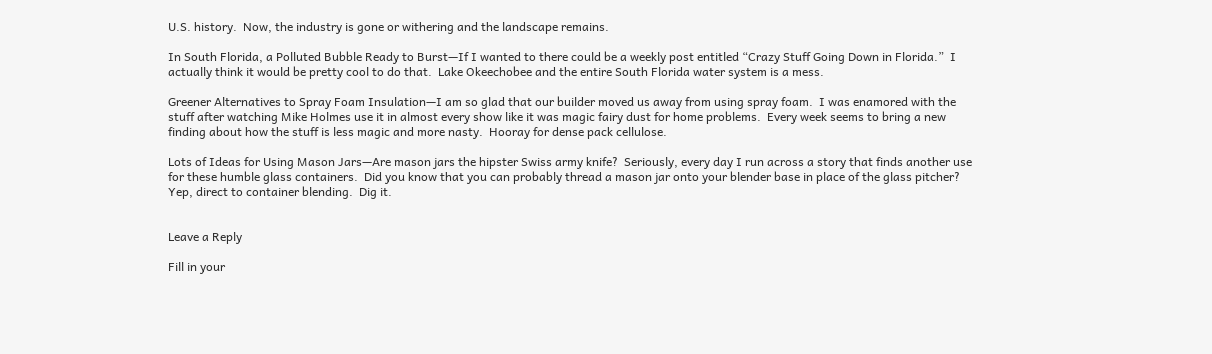U.S. history.  Now, the industry is gone or withering and the landscape remains.

In South Florida, a Polluted Bubble Ready to Burst—If I wanted to there could be a weekly post entitled “Crazy Stuff Going Down in Florida.”  I actually think it would be pretty cool to do that.  Lake Okeechobee and the entire South Florida water system is a mess.

Greener Alternatives to Spray Foam Insulation—I am so glad that our builder moved us away from using spray foam.  I was enamored with the stuff after watching Mike Holmes use it in almost every show like it was magic fairy dust for home problems.  Every week seems to bring a new finding about how the stuff is less magic and more nasty.  Hooray for dense pack cellulose.

Lots of Ideas for Using Mason Jars—Are mason jars the hipster Swiss army knife?  Seriously, every day I run across a story that finds another use for these humble glass containers.  Did you know that you can probably thread a mason jar onto your blender base in place of the glass pitcher?  Yep, direct to container blending.  Dig it.


Leave a Reply

Fill in your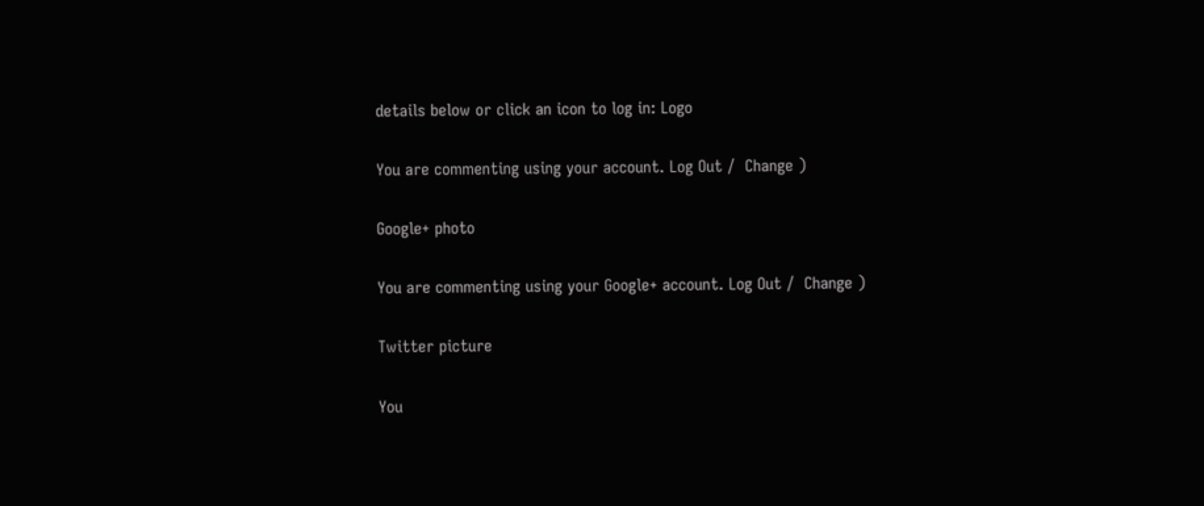details below or click an icon to log in: Logo

You are commenting using your account. Log Out /  Change )

Google+ photo

You are commenting using your Google+ account. Log Out /  Change )

Twitter picture

You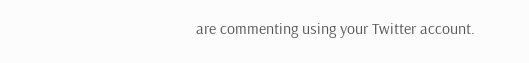are commenting using your Twitter account.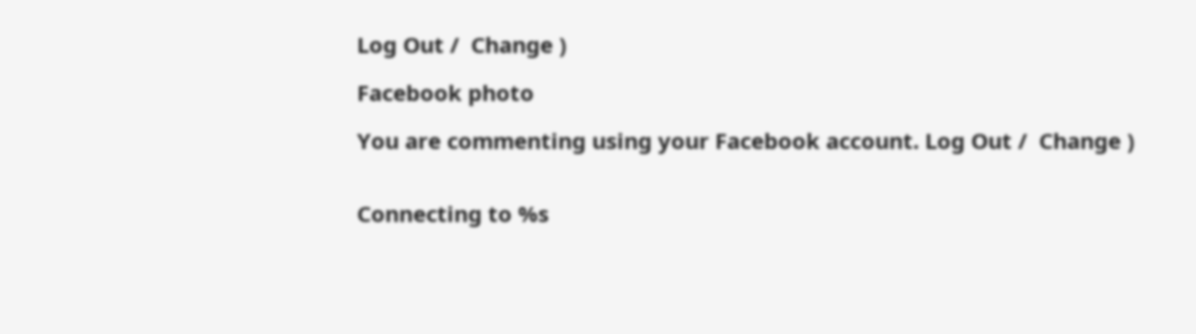Log Out /  Change )

Facebook photo

You are commenting using your Facebook account. Log Out /  Change )


Connecting to %s